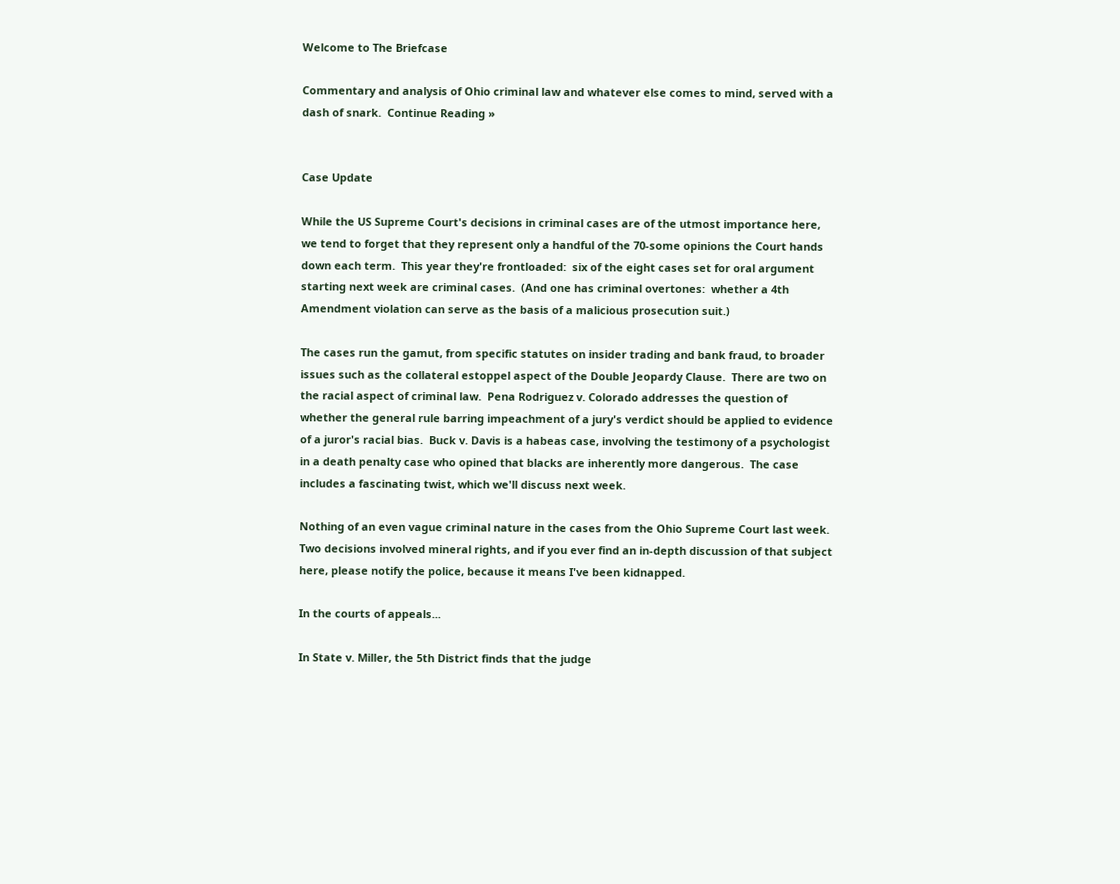Welcome to The Briefcase

Commentary and analysis of Ohio criminal law and whatever else comes to mind, served with a dash of snark.  Continue Reading »


Case Update

While the US Supreme Court's decisions in criminal cases are of the utmost importance here, we tend to forget that they represent only a handful of the 70-some opinions the Court hands down each term.  This year they're frontloaded:  six of the eight cases set for oral argument starting next week are criminal cases.  (And one has criminal overtones:  whether a 4th Amendment violation can serve as the basis of a malicious prosecution suit.)

The cases run the gamut, from specific statutes on insider trading and bank fraud, to broader issues such as the collateral estoppel aspect of the Double Jeopardy Clause.  There are two on the racial aspect of criminal law.  Pena Rodriguez v. Colorado addresses the question of whether the general rule barring impeachment of a jury's verdict should be applied to evidence of a juror's racial bias.  Buck v. Davis is a habeas case, involving the testimony of a psychologist in a death penalty case who opined that blacks are inherently more dangerous.  The case includes a fascinating twist, which we'll discuss next week.

Nothing of an even vague criminal nature in the cases from the Ohio Supreme Court last week.  Two decisions involved mineral rights, and if you ever find an in-depth discussion of that subject here, please notify the police, because it means I've been kidnapped.

In the courts of appeals...

In State v. Miller, the 5th District finds that the judge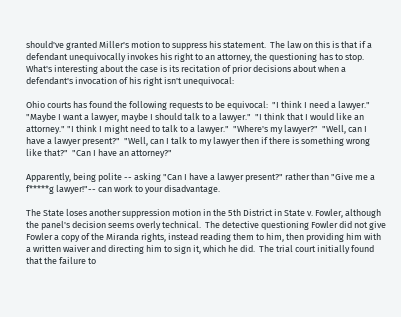should've granted Miller's motion to suppress his statement.  The law on this is that if a defendant unequivocally invokes his right to an attorney, the questioning has to stop.  What's interesting about the case is its recitation of prior decisions about when a defendant's invocation of his right isn't unequivocal:

Ohio courts has found the following requests to be equivocal:  "I think I need a lawyer." "Maybe I want a lawyer, maybe I should talk to a lawyer."  "I think that I would like an attorney." "I think I might need to talk to a lawyer."  "Where's my lawyer?"  "Well, can I have a lawyer present?"  "Well, can I talk to my lawyer then if there is something wrong like that?"  "Can I have an attorney?"

Apparently, being polite -- asking "Can I have a lawyer present?" rather than "Give me a f*****g lawyer!"-- can work to your disadvantage.

The State loses another suppression motion in the 5th District in State v. Fowler, although the panel's decision seems overly technical.  The detective questioning Fowler did not give Fowler a copy of the Miranda rights, instead reading them to him, then providing him with a written waiver and directing him to sign it, which he did.  The trial court initially found that the failure to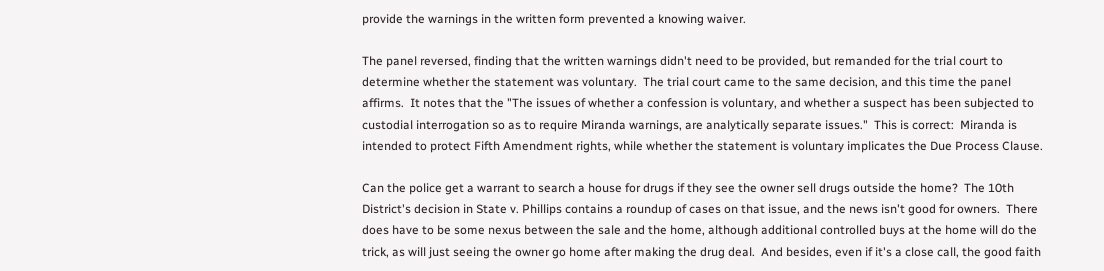provide the warnings in the written form prevented a knowing waiver.

The panel reversed, finding that the written warnings didn't need to be provided, but remanded for the trial court to determine whether the statement was voluntary.  The trial court came to the same decision, and this time the panel affirms.  It notes that the "The issues of whether a confession is voluntary, and whether a suspect has been subjected to custodial interrogation so as to require Miranda warnings, are analytically separate issues."  This is correct:  Miranda is intended to protect Fifth Amendment rights, while whether the statement is voluntary implicates the Due Process Clause.

Can the police get a warrant to search a house for drugs if they see the owner sell drugs outside the home?  The 10th District's decision in State v. Phillips contains a roundup of cases on that issue, and the news isn't good for owners.  There does have to be some nexus between the sale and the home, although additional controlled buys at the home will do the trick, as will just seeing the owner go home after making the drug deal.  And besides, even if it's a close call, the good faith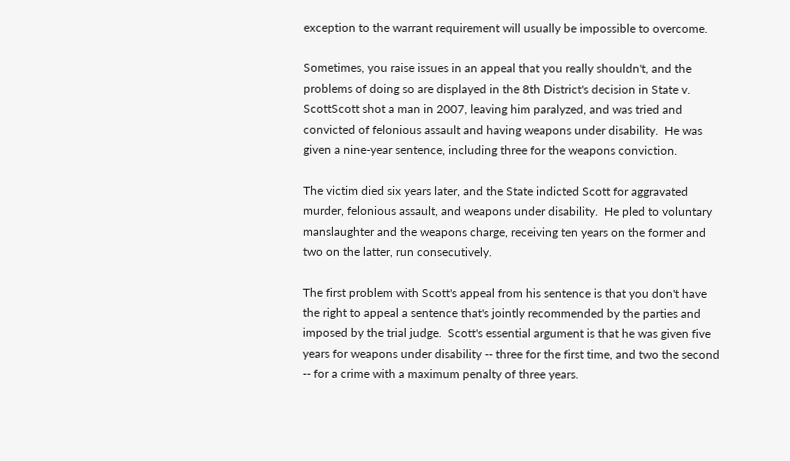exception to the warrant requirement will usually be impossible to overcome.

Sometimes, you raise issues in an appeal that you really shouldn't, and the problems of doing so are displayed in the 8th District's decision in State v. ScottScott shot a man in 2007, leaving him paralyzed, and was tried and convicted of felonious assault and having weapons under disability.  He was given a nine-year sentence, including three for the weapons conviction.

The victim died six years later, and the State indicted Scott for aggravated murder, felonious assault, and weapons under disability.  He pled to voluntary manslaughter and the weapons charge, receiving ten years on the former and two on the latter, run consecutively.

The first problem with Scott's appeal from his sentence is that you don't have the right to appeal a sentence that's jointly recommended by the parties and imposed by the trial judge.  Scott's essential argument is that he was given five years for weapons under disability -- three for the first time, and two the second -- for a crime with a maximum penalty of three years.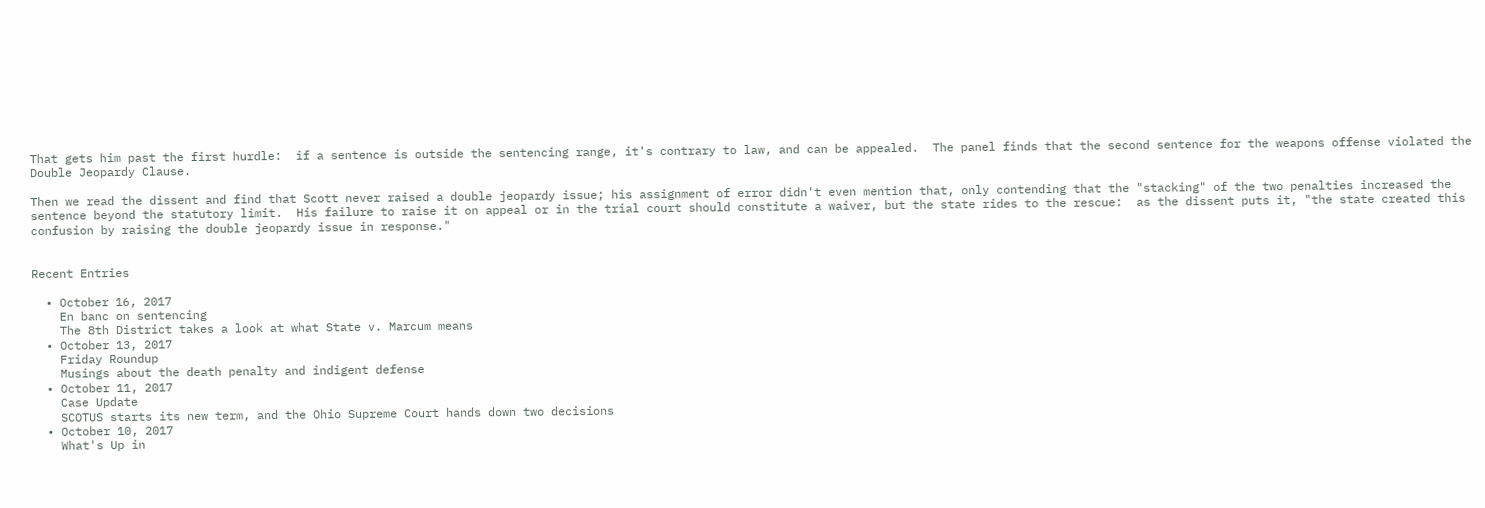That gets him past the first hurdle:  if a sentence is outside the sentencing range, it's contrary to law, and can be appealed.  The panel finds that the second sentence for the weapons offense violated the Double Jeopardy Clause.

Then we read the dissent and find that Scott never raised a double jeopardy issue; his assignment of error didn't even mention that, only contending that the "stacking" of the two penalties increased the sentence beyond the statutory limit.  His failure to raise it on appeal or in the trial court should constitute a waiver, but the state rides to the rescue:  as the dissent puts it, "the state created this confusion by raising the double jeopardy issue in response."


Recent Entries

  • October 16, 2017
    En banc on sentencing
    The 8th District takes a look at what State v. Marcum means
  • October 13, 2017
    Friday Roundup
    Musings about the death penalty and indigent defense
  • October 11, 2017
    Case Update
    SCOTUS starts its new term, and the Ohio Supreme Court hands down two decisions
  • October 10, 2017
    What's Up in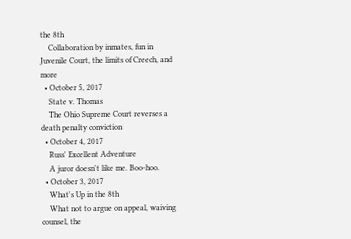the 8th
    Collaboration by inmates, fun in Juvenile Court, the limits of Creech, and more
  • October 5, 2017
    State v. Thomas
    The Ohio Supreme Court reverses a death penalty conviction
  • October 4, 2017
    Russ' Excellent Adventure
    A juror doesn't like me. Boo-hoo.
  • October 3, 2017
    What's Up in the 8th
    What not to argue on appeal, waiving counsel, the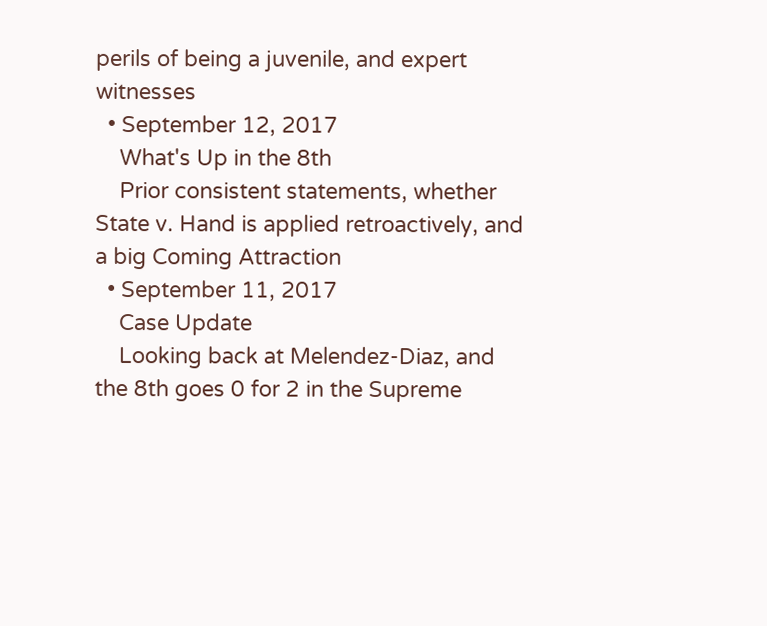perils of being a juvenile, and expert witnesses
  • September 12, 2017
    What's Up in the 8th
    Prior consistent statements, whether State v. Hand is applied retroactively, and a big Coming Attraction
  • September 11, 2017
    Case Update
    Looking back at Melendez-Diaz, and the 8th goes 0 for 2 in the Supreme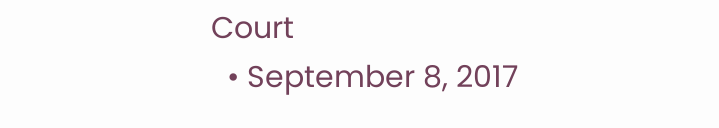Court
  • September 8, 2017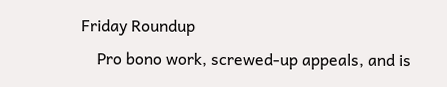Friday Roundup
    Pro bono work, screwed-up appeals, and is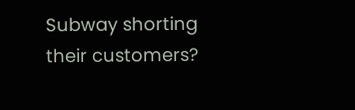Subway shorting their customers?